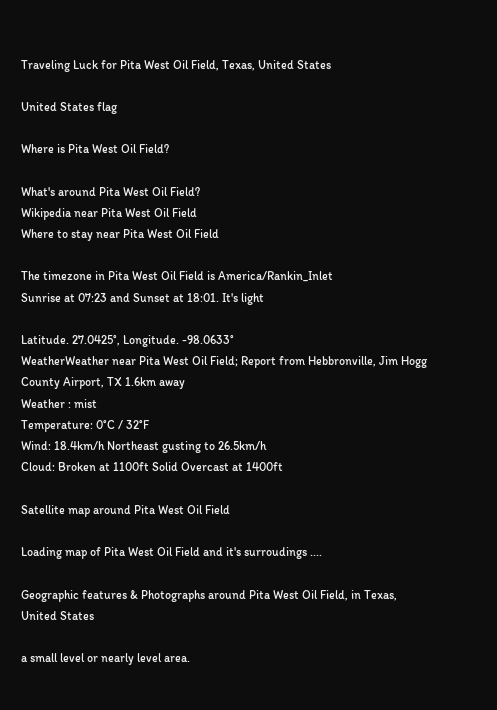Traveling Luck for Pita West Oil Field, Texas, United States

United States flag

Where is Pita West Oil Field?

What's around Pita West Oil Field?
Wikipedia near Pita West Oil Field
Where to stay near Pita West Oil Field

The timezone in Pita West Oil Field is America/Rankin_Inlet
Sunrise at 07:23 and Sunset at 18:01. It's light

Latitude. 27.0425°, Longitude. -98.0633°
WeatherWeather near Pita West Oil Field; Report from Hebbronville, Jim Hogg County Airport, TX 1.6km away
Weather : mist
Temperature: 0°C / 32°F
Wind: 18.4km/h Northeast gusting to 26.5km/h
Cloud: Broken at 1100ft Solid Overcast at 1400ft

Satellite map around Pita West Oil Field

Loading map of Pita West Oil Field and it's surroudings ....

Geographic features & Photographs around Pita West Oil Field, in Texas, United States

a small level or nearly level area.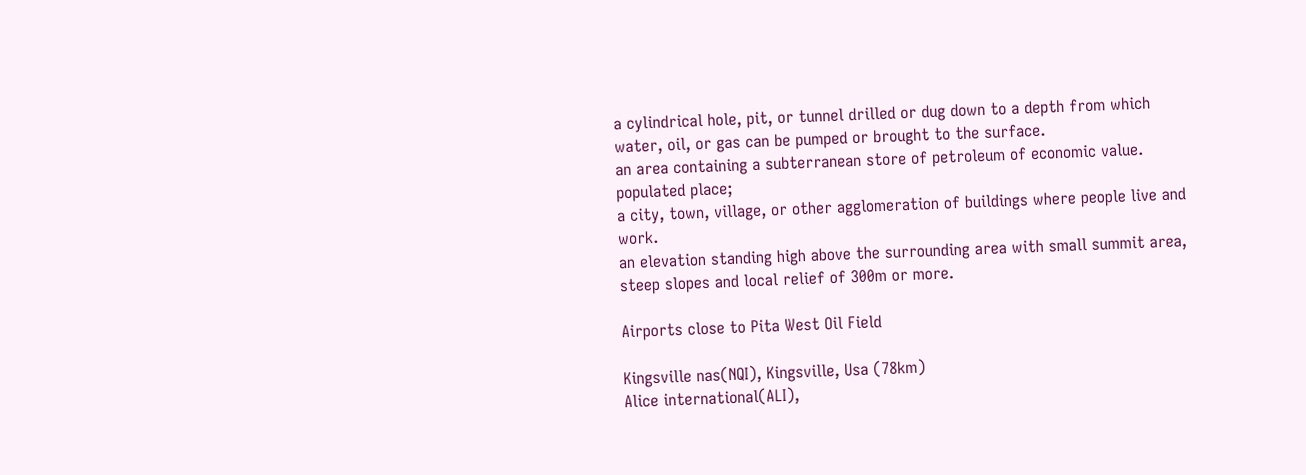a cylindrical hole, pit, or tunnel drilled or dug down to a depth from which water, oil, or gas can be pumped or brought to the surface.
an area containing a subterranean store of petroleum of economic value.
populated place;
a city, town, village, or other agglomeration of buildings where people live and work.
an elevation standing high above the surrounding area with small summit area, steep slopes and local relief of 300m or more.

Airports close to Pita West Oil Field

Kingsville nas(NQI), Kingsville, Usa (78km)
Alice international(ALI),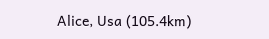Alice, Usa (105.4km)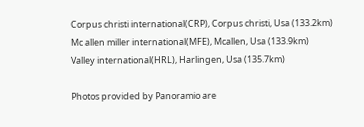Corpus christi international(CRP), Corpus christi, Usa (133.2km)
Mc allen miller international(MFE), Mcallen, Usa (133.9km)
Valley international(HRL), Harlingen, Usa (135.7km)

Photos provided by Panoramio are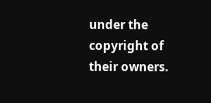under the copyright of their owners.